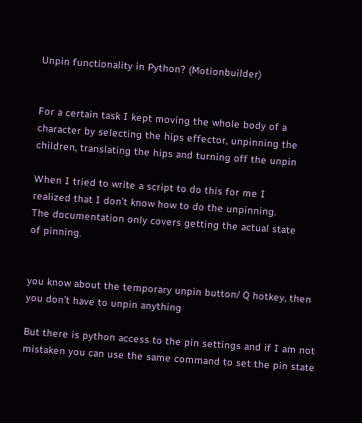Unpin functionality in Python? (Motionbuilder)


For a certain task I kept moving the whole body of a
character by selecting the hips effector, unpinning the
children, translating the hips and turning off the unpin

When I tried to write a script to do this for me I
realized that I don’t know how to do the unpinning.
The documentation only covers getting the actual state
of pinning.


you know about the temporary unpin button/ Q hotkey, then you don’t have to unpin anything

But there is python access to the pin settings and if I am not mistaken you can use the same command to set the pin state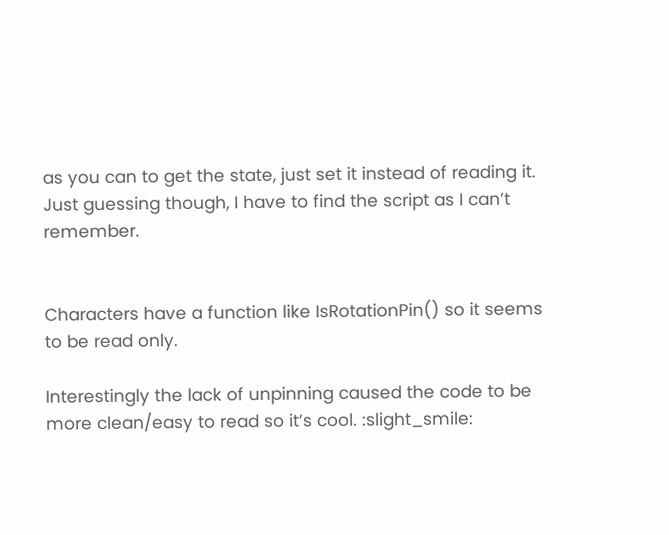as you can to get the state, just set it instead of reading it. Just guessing though, I have to find the script as I can’t remember.


Characters have a function like IsRotationPin() so it seems
to be read only.

Interestingly the lack of unpinning caused the code to be
more clean/easy to read so it’s cool. :slight_smile: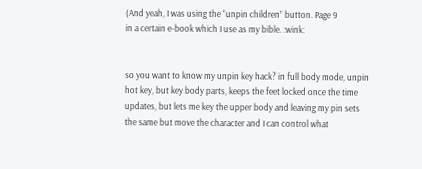(And yeah, I was using the “unpin children” button. Page 9
in a certain e-book which I use as my bible. :wink:


so you want to know my unpin key hack? in full body mode, unpin hot key, but key body parts, keeps the feet locked once the time updates, but lets me key the upper body and leaving my pin sets the same but move the character and I can control what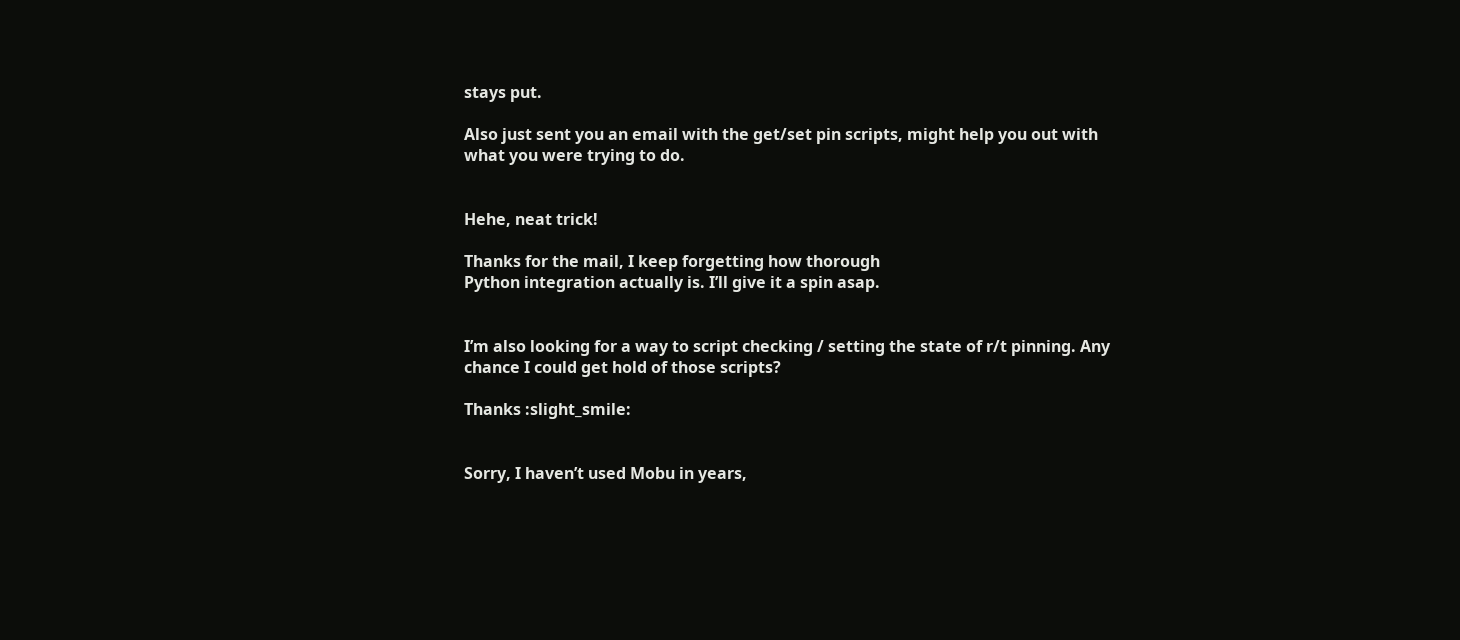stays put.

Also just sent you an email with the get/set pin scripts, might help you out with what you were trying to do.


Hehe, neat trick!

Thanks for the mail, I keep forgetting how thorough
Python integration actually is. I’ll give it a spin asap.


I’m also looking for a way to script checking / setting the state of r/t pinning. Any chance I could get hold of those scripts?

Thanks :slight_smile:


Sorry, I haven’t used Mobu in years,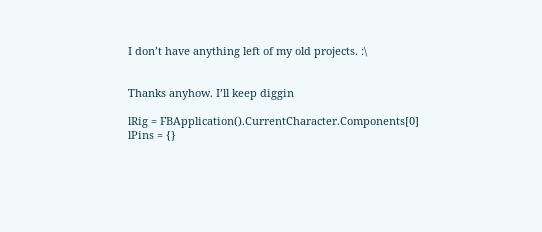I don’t have anything left of my old projects. :\


Thanks anyhow. I’ll keep diggin

lRig = FBApplication().CurrentCharacter.Components[0]
lPins = {}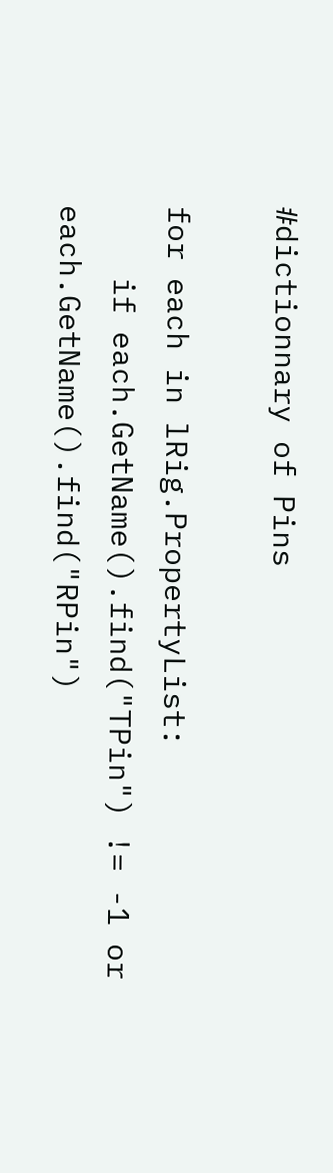#dictionnary of Pins

for each in lRig.PropertyList:
    if each.GetName().find("TPin") != -1 or each.GetName().find("RPin")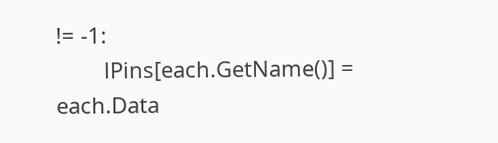!= -1:
        lPins[each.GetName()] = each.Data